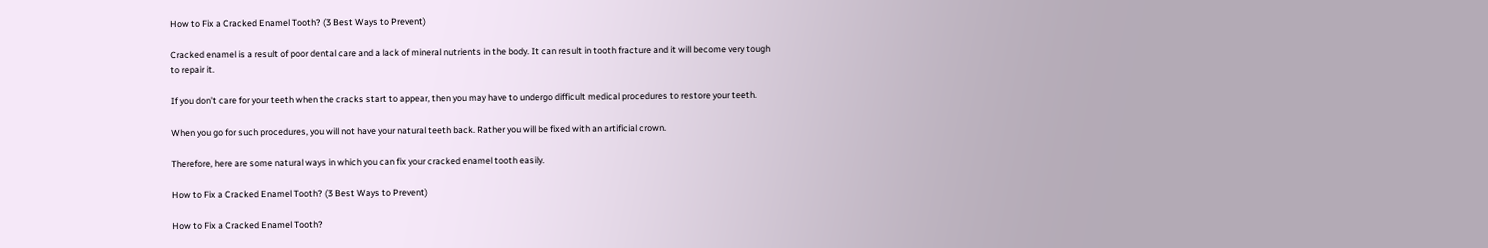How to Fix a Cracked Enamel Tooth? (3 Best Ways to Prevent)

Cracked enamel is a result of poor dental care and a lack of mineral nutrients in the body. It can result in tooth fracture and it will become very tough to repair it.

If you don’t care for your teeth when the cracks start to appear, then you may have to undergo difficult medical procedures to restore your teeth.

When you go for such procedures, you will not have your natural teeth back. Rather you will be fixed with an artificial crown.

Therefore, here are some natural ways in which you can fix your cracked enamel tooth easily.

How to Fix a Cracked Enamel Tooth? (3 Best Ways to Prevent)

How to Fix a Cracked Enamel Tooth?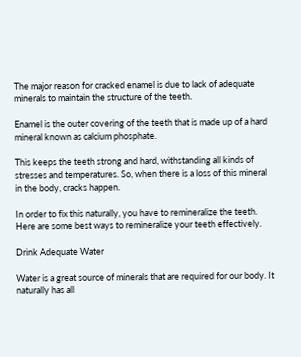The major reason for cracked enamel is due to lack of adequate minerals to maintain the structure of the teeth.

Enamel is the outer covering of the teeth that is made up of a hard mineral known as calcium phosphate.

This keeps the teeth strong and hard, withstanding all kinds of stresses and temperatures. So, when there is a loss of this mineral in the body, cracks happen.

In order to fix this naturally, you have to remineralize the teeth. Here are some best ways to remineralize your teeth effectively.

Drink Adequate Water

Water is a great source of minerals that are required for our body. It naturally has all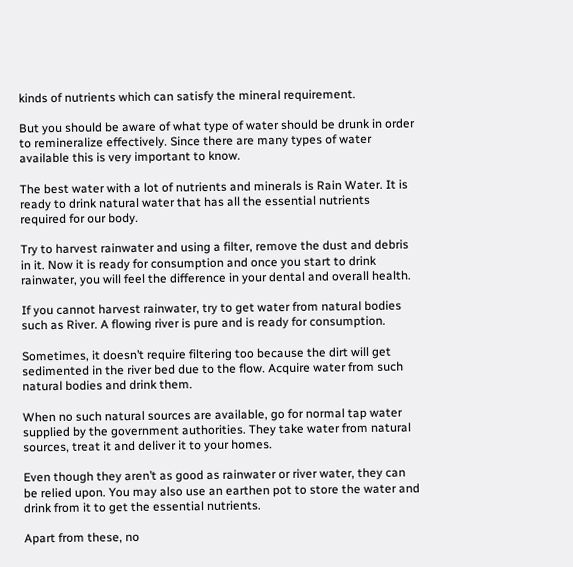kinds of nutrients which can satisfy the mineral requirement.

But you should be aware of what type of water should be drunk in order to remineralize effectively. Since there are many types of water available this is very important to know.

The best water with a lot of nutrients and minerals is Rain Water. It is ready to drink natural water that has all the essential nutrients required for our body.

Try to harvest rainwater and using a filter, remove the dust and debris in it. Now it is ready for consumption and once you start to drink rainwater, you will feel the difference in your dental and overall health.

If you cannot harvest rainwater, try to get water from natural bodies such as River. A flowing river is pure and is ready for consumption.

Sometimes, it doesn’t require filtering too because the dirt will get sedimented in the river bed due to the flow. Acquire water from such natural bodies and drink them.

When no such natural sources are available, go for normal tap water supplied by the government authorities. They take water from natural sources, treat it and deliver it to your homes.

Even though they aren’t as good as rainwater or river water, they can be relied upon. You may also use an earthen pot to store the water and drink from it to get the essential nutrients.

Apart from these, no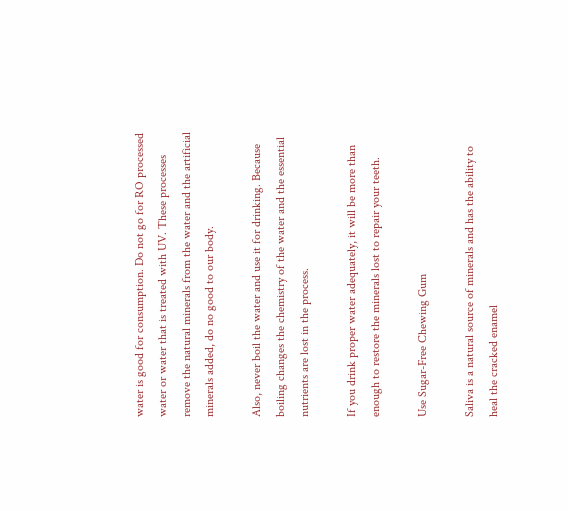water is good for consumption. Do not go for RO processed water or water that is treated with UV. These processes remove the natural minerals from the water and the artificial minerals added, do no good to our body.

Also, never boil the water and use it for drinking. Because boiling changes the chemistry of the water and the essential nutrients are lost in the process.

If you drink proper water adequately, it will be more than enough to restore the minerals lost to repair your teeth.

Use Sugar-Free Chewing Gum

Saliva is a natural source of minerals and has the ability to heal the cracked enamel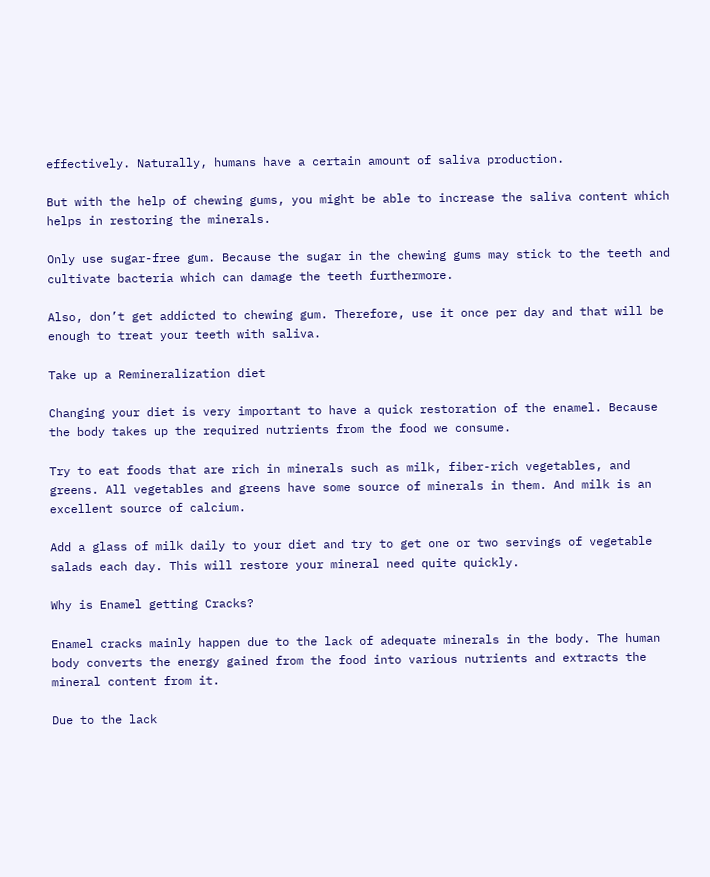effectively. Naturally, humans have a certain amount of saliva production.

But with the help of chewing gums, you might be able to increase the saliva content which helps in restoring the minerals.

Only use sugar-free gum. Because the sugar in the chewing gums may stick to the teeth and cultivate bacteria which can damage the teeth furthermore.

Also, don’t get addicted to chewing gum. Therefore, use it once per day and that will be enough to treat your teeth with saliva.

Take up a Remineralization diet

Changing your diet is very important to have a quick restoration of the enamel. Because the body takes up the required nutrients from the food we consume.

Try to eat foods that are rich in minerals such as milk, fiber-rich vegetables, and greens. All vegetables and greens have some source of minerals in them. And milk is an excellent source of calcium.

Add a glass of milk daily to your diet and try to get one or two servings of vegetable salads each day. This will restore your mineral need quite quickly.

Why is Enamel getting Cracks?

Enamel cracks mainly happen due to the lack of adequate minerals in the body. The human body converts the energy gained from the food into various nutrients and extracts the mineral content from it.

Due to the lack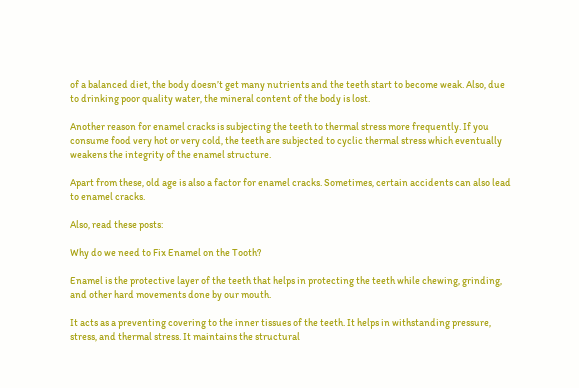of a balanced diet, the body doesn’t get many nutrients and the teeth start to become weak. Also, due to drinking poor quality water, the mineral content of the body is lost.

Another reason for enamel cracks is subjecting the teeth to thermal stress more frequently. If you consume food very hot or very cold, the teeth are subjected to cyclic thermal stress which eventually weakens the integrity of the enamel structure.

Apart from these, old age is also a factor for enamel cracks. Sometimes, certain accidents can also lead to enamel cracks.

Also, read these posts:

Why do we need to Fix Enamel on the Tooth?

Enamel is the protective layer of the teeth that helps in protecting the teeth while chewing, grinding, and other hard movements done by our mouth.

It acts as a preventing covering to the inner tissues of the teeth. It helps in withstanding pressure, stress, and thermal stress. It maintains the structural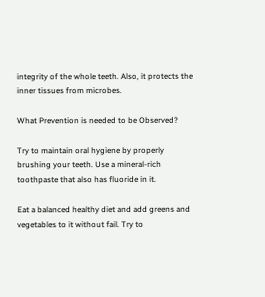integrity of the whole teeth. Also, it protects the inner tissues from microbes.

What Prevention is needed to be Observed?

Try to maintain oral hygiene by properly brushing your teeth. Use a mineral-rich toothpaste that also has fluoride in it.

Eat a balanced healthy diet and add greens and vegetables to it without fail. Try to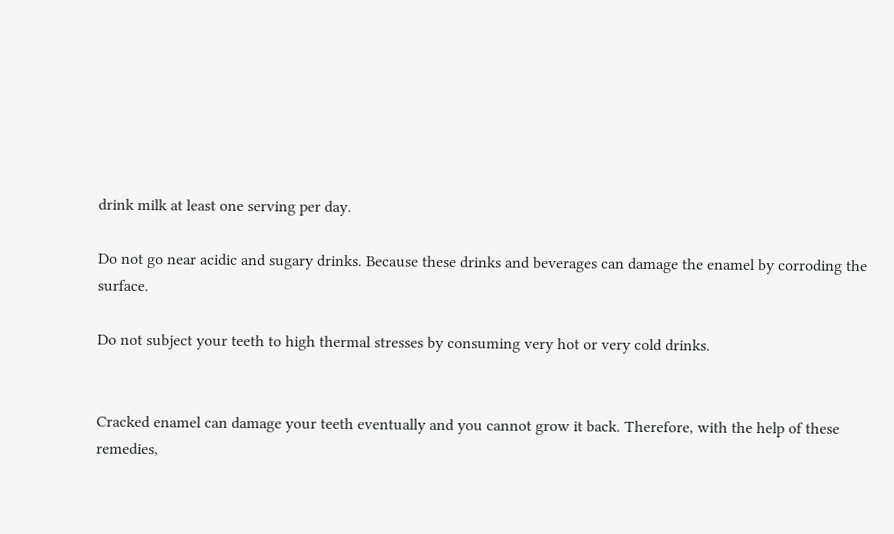drink milk at least one serving per day.

Do not go near acidic and sugary drinks. Because these drinks and beverages can damage the enamel by corroding the surface.

Do not subject your teeth to high thermal stresses by consuming very hot or very cold drinks.


Cracked enamel can damage your teeth eventually and you cannot grow it back. Therefore, with the help of these remedies,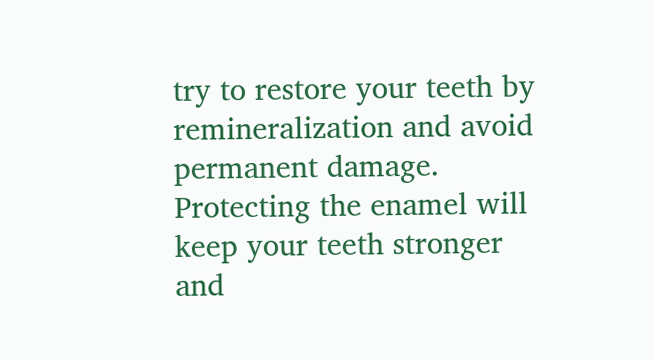try to restore your teeth by remineralization and avoid permanent damage. Protecting the enamel will keep your teeth stronger and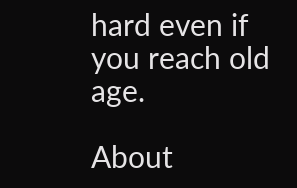hard even if you reach old age.

About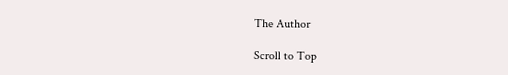The Author

Scroll to Top